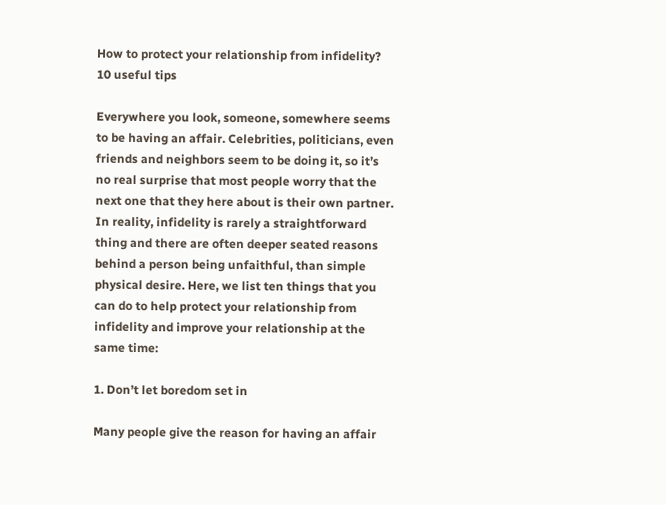How to protect your relationship from infidelity? 10 useful tips

Everywhere you look, someone, somewhere seems to be having an affair. Celebrities, politicians, even friends and neighbors seem to be doing it, so it’s no real surprise that most people worry that the next one that they here about is their own partner. In reality, infidelity is rarely a straightforward thing and there are often deeper seated reasons behind a person being unfaithful, than simple physical desire. Here, we list ten things that you can do to help protect your relationship from infidelity and improve your relationship at the same time:

1. Don’t let boredom set in

Many people give the reason for having an affair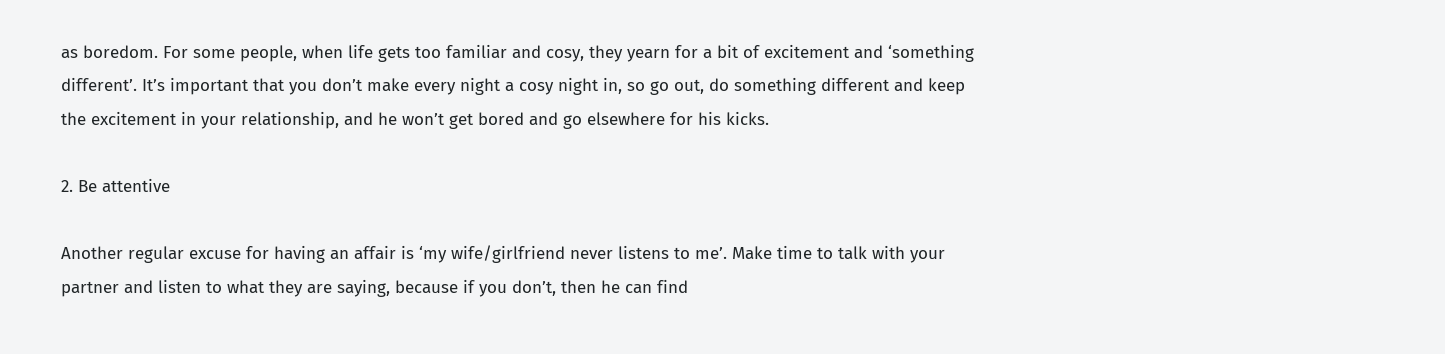as boredom. For some people, when life gets too familiar and cosy, they yearn for a bit of excitement and ‘something different’. It’s important that you don’t make every night a cosy night in, so go out, do something different and keep the excitement in your relationship, and he won’t get bored and go elsewhere for his kicks.

2. Be attentive

Another regular excuse for having an affair is ‘my wife/girlfriend never listens to me’. Make time to talk with your partner and listen to what they are saying, because if you don’t, then he can find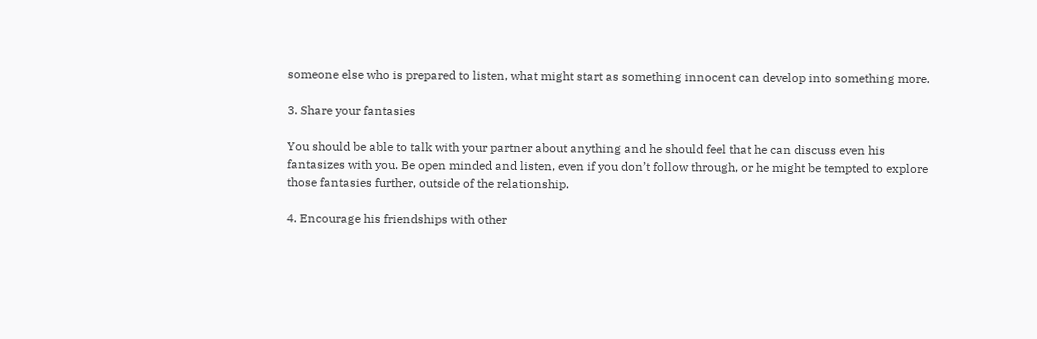someone else who is prepared to listen, what might start as something innocent can develop into something more.

3. Share your fantasies

You should be able to talk with your partner about anything and he should feel that he can discuss even his fantasizes with you. Be open minded and listen, even if you don’t follow through, or he might be tempted to explore those fantasies further, outside of the relationship.

4. Encourage his friendships with other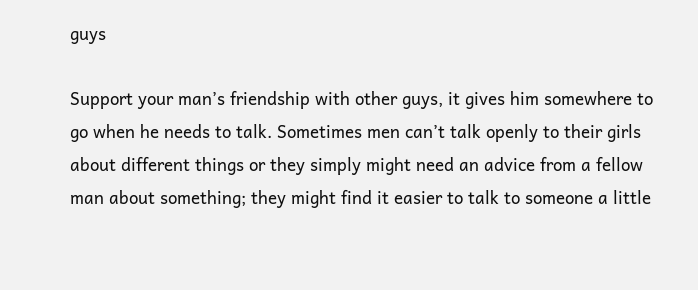guys

Support your man’s friendship with other guys, it gives him somewhere to go when he needs to talk. Sometimes men can’t talk openly to their girls about different things or they simply might need an advice from a fellow man about something; they might find it easier to talk to someone a little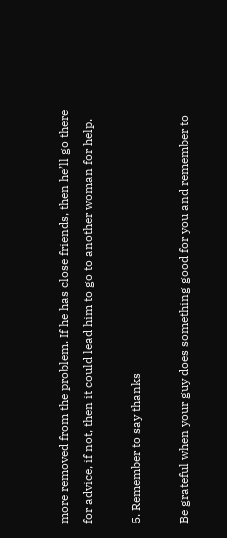more removed from the problem. If he has close friends, then he’ll go there for advice, if not, then it could lead him to go to another woman for help.

5. Remember to say thanks

Be grateful when your guy does something good for you and remember to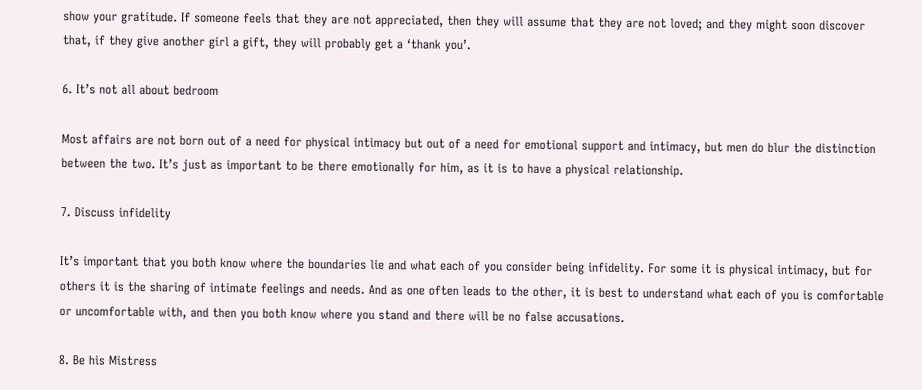show your gratitude. If someone feels that they are not appreciated, then they will assume that they are not loved; and they might soon discover that, if they give another girl a gift, they will probably get a ‘thank you’.

6. It’s not all about bedroom

Most affairs are not born out of a need for physical intimacy but out of a need for emotional support and intimacy, but men do blur the distinction between the two. It’s just as important to be there emotionally for him, as it is to have a physical relationship.

7. Discuss infidelity

It’s important that you both know where the boundaries lie and what each of you consider being infidelity. For some it is physical intimacy, but for others it is the sharing of intimate feelings and needs. And as one often leads to the other, it is best to understand what each of you is comfortable or uncomfortable with, and then you both know where you stand and there will be no false accusations.

8. Be his Mistress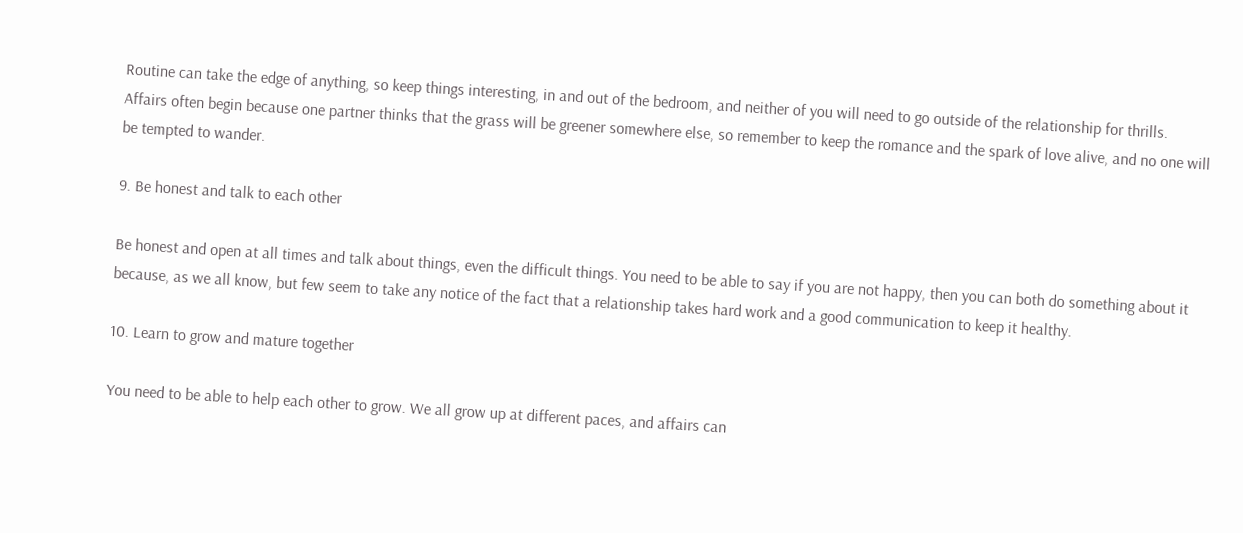Routine can take the edge of anything, so keep things interesting, in and out of the bedroom, and neither of you will need to go outside of the relationship for thrills. Affairs often begin because one partner thinks that the grass will be greener somewhere else, so remember to keep the romance and the spark of love alive, and no one will be tempted to wander.

9. Be honest and talk to each other

Be honest and open at all times and talk about things, even the difficult things. You need to be able to say if you are not happy, then you can both do something about it because, as we all know, but few seem to take any notice of the fact that a relationship takes hard work and a good communication to keep it healthy.

10. Learn to grow and mature together

You need to be able to help each other to grow. We all grow up at different paces, and affairs can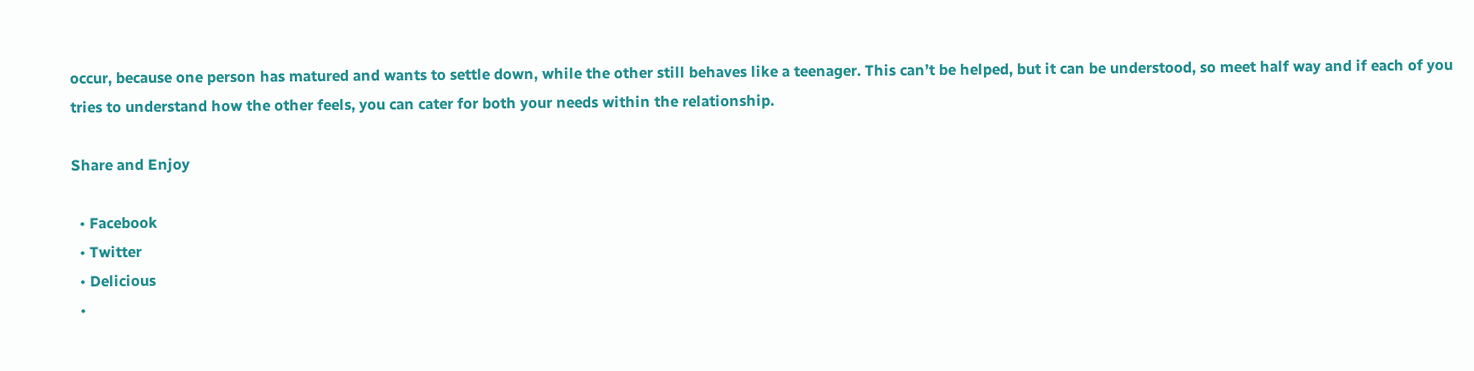occur, because one person has matured and wants to settle down, while the other still behaves like a teenager. This can’t be helped, but it can be understood, so meet half way and if each of you tries to understand how the other feels, you can cater for both your needs within the relationship.

Share and Enjoy

  • Facebook
  • Twitter
  • Delicious
  •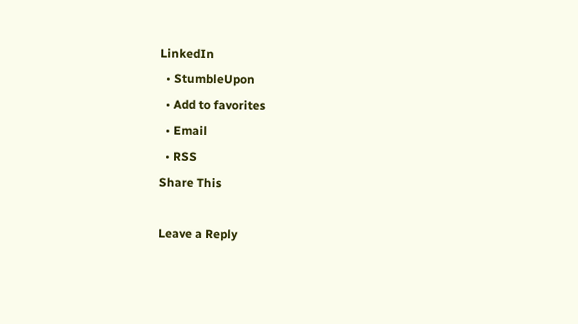LinkedIn
  • StumbleUpon
  • Add to favorites
  • Email
  • RSS
Share This

Leave a Reply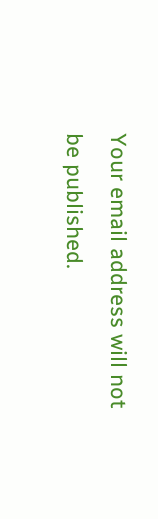Your email address will not be published.